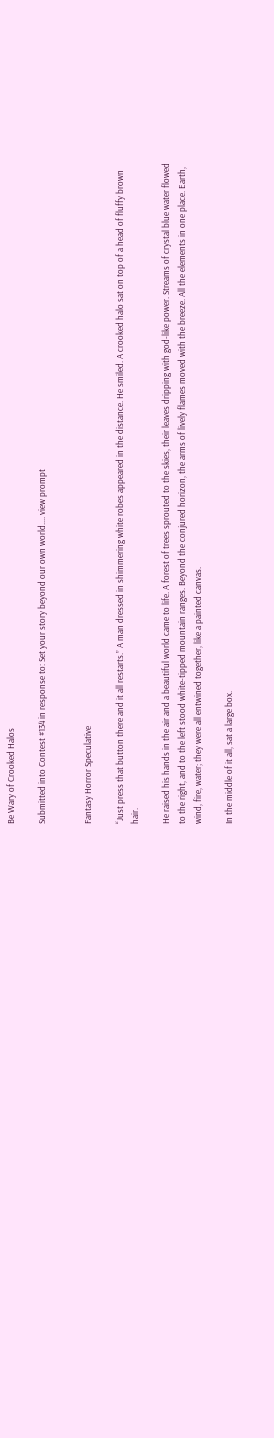Be Wary of Crooked Halos

Submitted into Contest #134 in response to: Set your story beyond our own world.... view prompt


Fantasy Horror Speculative

“Just press that button there and it all restarts.” A man dressed in shimmering white robes appeared in the distance. He smiled. A crooked halo sat on top of a head of fluffy brown hair.

He raised his hands in the air and a beautiful world came to life. A forest of trees sprouted to the skies, their leaves dripping with god-like power. Streams of crystal blue water flowed to the right, and to the left stood white-tipped mountain ranges. Beyond the conjured horizon, the arms of lively flames moved with the breeze. All the elements in one place. Earth, wind, fire, water; they were all entwined together, like a painted canvas.

In the middle of it all, sat a large box.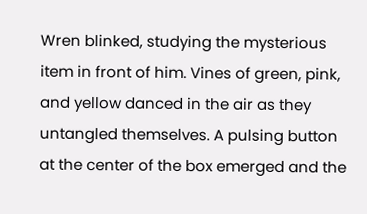Wren blinked, studying the mysterious item in front of him. Vines of green, pink, and yellow danced in the air as they untangled themselves. A pulsing button at the center of the box emerged and the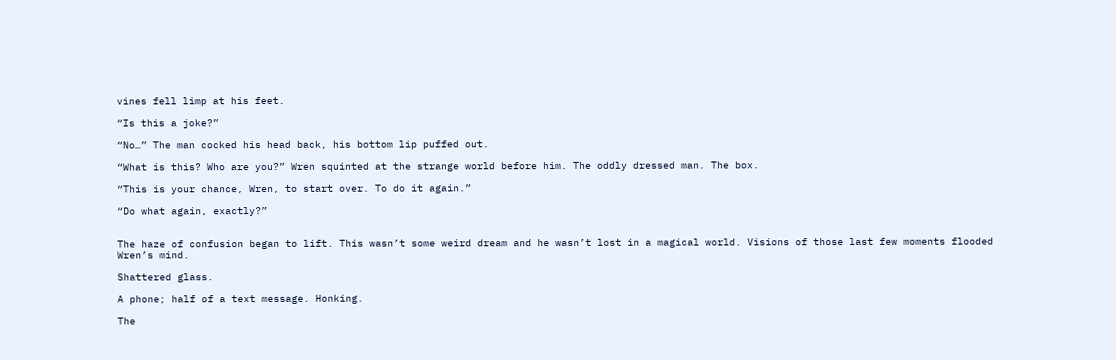vines fell limp at his feet.

“Is this a joke?”

“No…” The man cocked his head back, his bottom lip puffed out.

“What is this? Who are you?” Wren squinted at the strange world before him. The oddly dressed man. The box.

“This is your chance, Wren, to start over. To do it again.”

“Do what again, exactly?”


The haze of confusion began to lift. This wasn’t some weird dream and he wasn’t lost in a magical world. Visions of those last few moments flooded Wren’s mind.

Shattered glass.

A phone; half of a text message. Honking.

The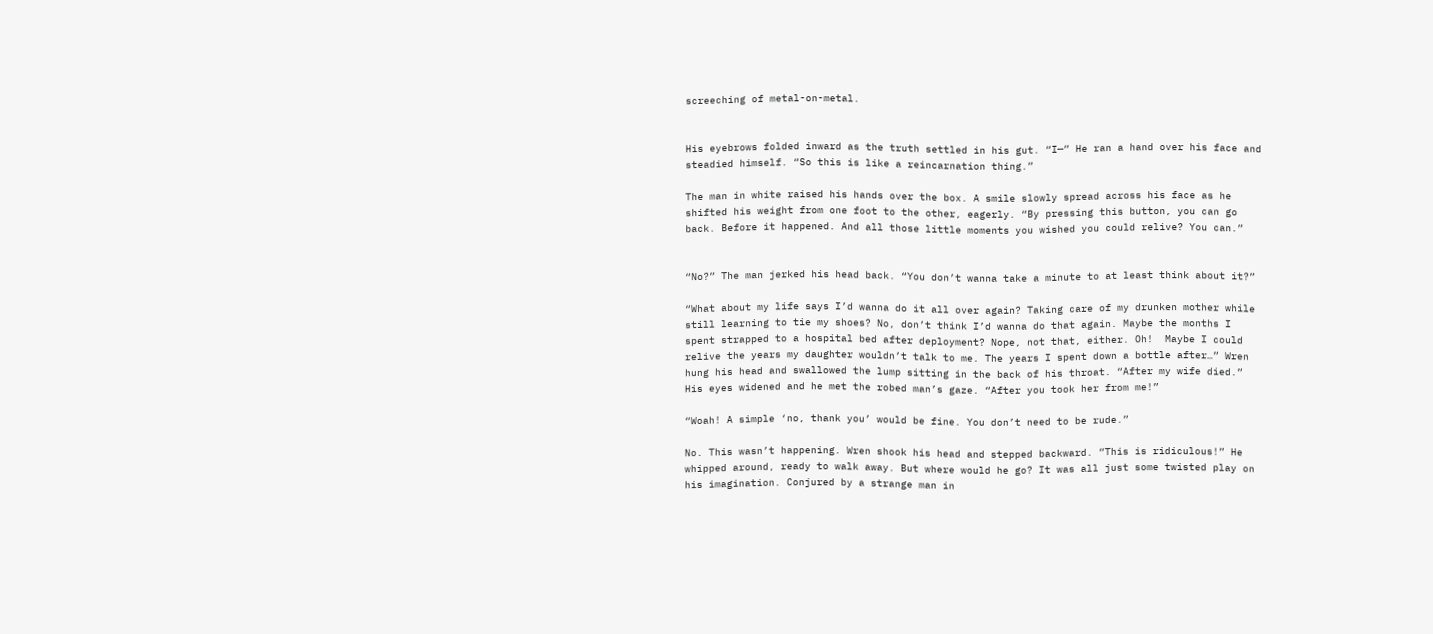screeching of metal-on-metal.


His eyebrows folded inward as the truth settled in his gut. “I—” He ran a hand over his face and steadied himself. “So this is like a reincarnation thing.”

The man in white raised his hands over the box. A smile slowly spread across his face as he shifted his weight from one foot to the other, eagerly. “By pressing this button, you can go back. Before it happened. And all those little moments you wished you could relive? You can.”


“No?” The man jerked his head back. “You don’t wanna take a minute to at least think about it?”

“What about my life says I’d wanna do it all over again? Taking care of my drunken mother while still learning to tie my shoes? No, don’t think I’d wanna do that again. Maybe the months I spent strapped to a hospital bed after deployment? Nope, not that, either. Oh!  Maybe I could relive the years my daughter wouldn’t talk to me. The years I spent down a bottle after…” Wren hung his head and swallowed the lump sitting in the back of his throat. “After my wife died.” His eyes widened and he met the robed man’s gaze. “After you took her from me!”

“Woah! A simple ‘no, thank you’ would be fine. You don’t need to be rude.”

No. This wasn’t happening. Wren shook his head and stepped backward. “This is ridiculous!” He whipped around, ready to walk away. But where would he go? It was all just some twisted play on his imagination. Conjured by a strange man in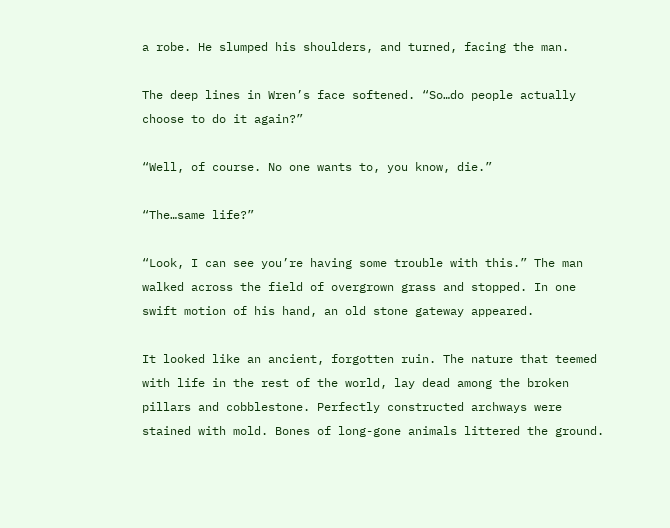a robe. He slumped his shoulders, and turned, facing the man.

The deep lines in Wren’s face softened. “So…do people actually choose to do it again?”

“Well, of course. No one wants to, you know, die.”

“The…same life?”

“Look, I can see you’re having some trouble with this.” The man walked across the field of overgrown grass and stopped. In one swift motion of his hand, an old stone gateway appeared.

It looked like an ancient, forgotten ruin. The nature that teemed with life in the rest of the world, lay dead among the broken pillars and cobblestone. Perfectly constructed archways were stained with mold. Bones of long-gone animals littered the ground.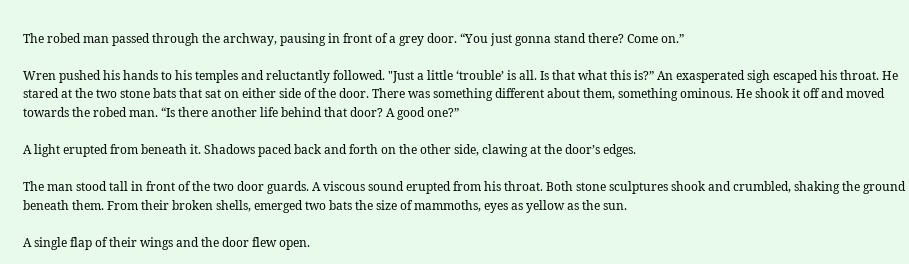The robed man passed through the archway, pausing in front of a grey door. “You just gonna stand there? Come on.”

Wren pushed his hands to his temples and reluctantly followed. "Just a little ‘trouble’ is all. Is that what this is?” An exasperated sigh escaped his throat. He stared at the two stone bats that sat on either side of the door. There was something different about them, something ominous. He shook it off and moved towards the robed man. “Is there another life behind that door? A good one?”

A light erupted from beneath it. Shadows paced back and forth on the other side, clawing at the door’s edges.

The man stood tall in front of the two door guards. A viscous sound erupted from his throat. Both stone sculptures shook and crumbled, shaking the ground beneath them. From their broken shells, emerged two bats the size of mammoths, eyes as yellow as the sun.

A single flap of their wings and the door flew open.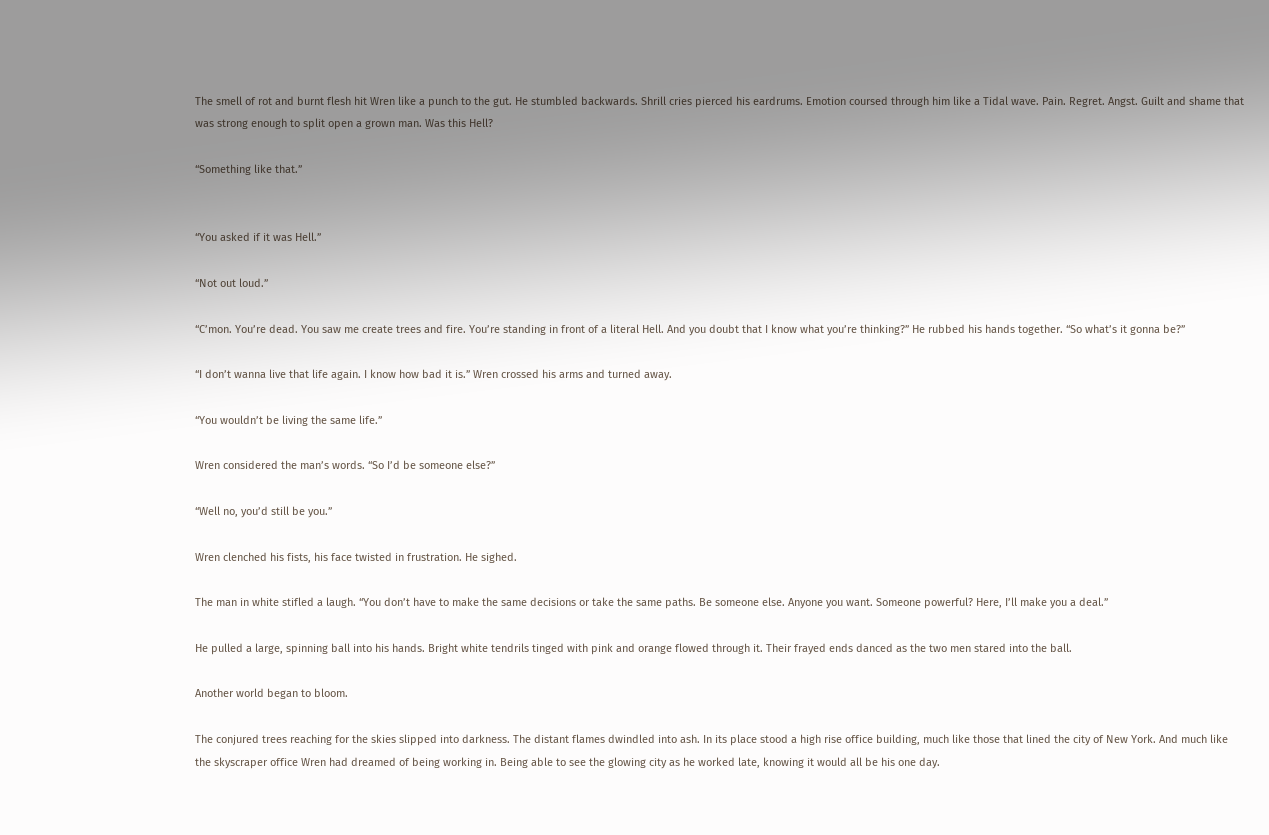The smell of rot and burnt flesh hit Wren like a punch to the gut. He stumbled backwards. Shrill cries pierced his eardrums. Emotion coursed through him like a Tidal wave. Pain. Regret. Angst. Guilt and shame that was strong enough to split open a grown man. Was this Hell?

“Something like that.”


“You asked if it was Hell.”

“Not out loud.”

“C’mon. You’re dead. You saw me create trees and fire. You’re standing in front of a literal Hell. And you doubt that I know what you’re thinking?” He rubbed his hands together. “So what’s it gonna be?”

“I don’t wanna live that life again. I know how bad it is.” Wren crossed his arms and turned away.

“You wouldn’t be living the same life.”

Wren considered the man’s words. “So I’d be someone else?”

“Well no, you’d still be you.”

Wren clenched his fists, his face twisted in frustration. He sighed.

The man in white stifled a laugh. “You don’t have to make the same decisions or take the same paths. Be someone else. Anyone you want. Someone powerful? Here, I’ll make you a deal.”

He pulled a large, spinning ball into his hands. Bright white tendrils tinged with pink and orange flowed through it. Their frayed ends danced as the two men stared into the ball.

Another world began to bloom.

The conjured trees reaching for the skies slipped into darkness. The distant flames dwindled into ash. In its place stood a high rise office building, much like those that lined the city of New York. And much like the skyscraper office Wren had dreamed of being working in. Being able to see the glowing city as he worked late, knowing it would all be his one day.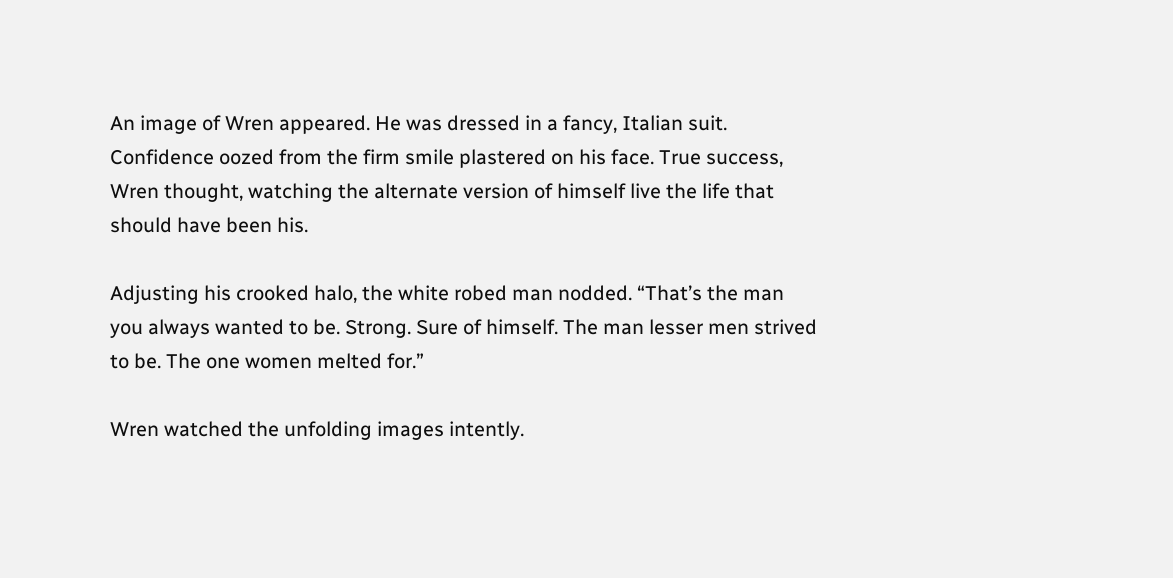An image of Wren appeared. He was dressed in a fancy, Italian suit. Confidence oozed from the firm smile plastered on his face. True success, Wren thought, watching the alternate version of himself live the life that should have been his.

Adjusting his crooked halo, the white robed man nodded. “That’s the man you always wanted to be. Strong. Sure of himself. The man lesser men strived to be. The one women melted for.”

Wren watched the unfolding images intently.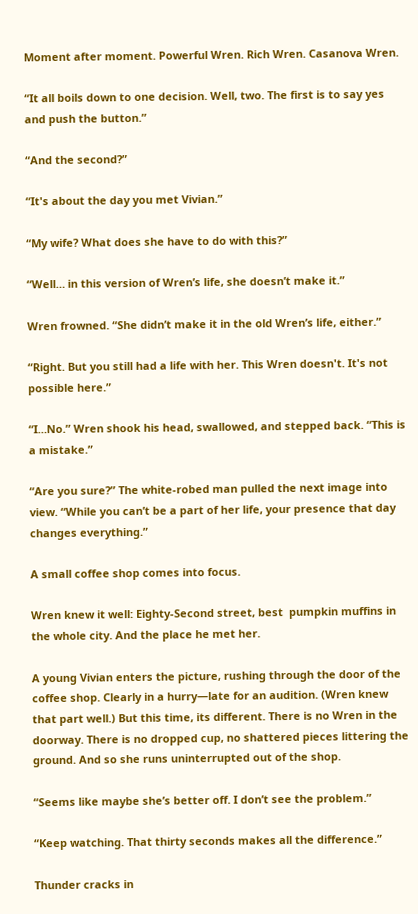Moment after moment. Powerful Wren. Rich Wren. Casanova Wren.

“It all boils down to one decision. Well, two. The first is to say yes and push the button.”

“And the second?”

“It's about the day you met Vivian.”

“My wife? What does she have to do with this?”

“Well… in this version of Wren’s life, she doesn’t make it.”

Wren frowned. “She didn’t make it in the old Wren’s life, either.”

“Right. But you still had a life with her. This Wren doesn't. It's not possible here.”

“I…No.” Wren shook his head, swallowed, and stepped back. “This is a mistake.”

“Are you sure?” The white-robed man pulled the next image into view. “While you can’t be a part of her life, your presence that day changes everything.”

A small coffee shop comes into focus.

Wren knew it well: Eighty-Second street, best  pumpkin muffins in the whole city. And the place he met her.

A young Vivian enters the picture, rushing through the door of the coffee shop. Clearly in a hurry—late for an audition. (Wren knew that part well.) But this time, its different. There is no Wren in the doorway. There is no dropped cup, no shattered pieces littering the ground. And so she runs uninterrupted out of the shop.

“Seems like maybe she’s better off. I don’t see the problem.”

“Keep watching. That thirty seconds makes all the difference.”

Thunder cracks in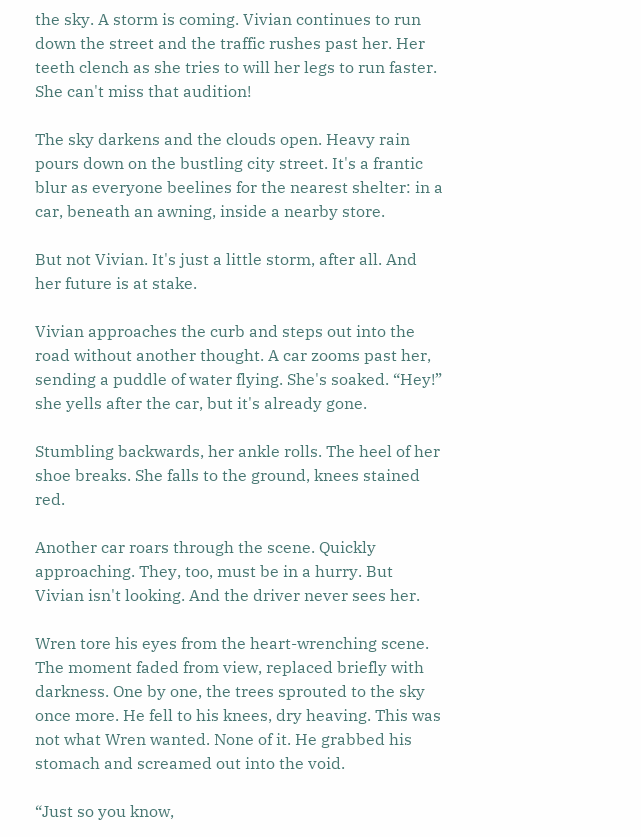the sky. A storm is coming. Vivian continues to run down the street and the traffic rushes past her. Her teeth clench as she tries to will her legs to run faster. She can't miss that audition!

The sky darkens and the clouds open. Heavy rain pours down on the bustling city street. It's a frantic blur as everyone beelines for the nearest shelter: in a car, beneath an awning, inside a nearby store.

But not Vivian. It's just a little storm, after all. And her future is at stake.

Vivian approaches the curb and steps out into the road without another thought. A car zooms past her, sending a puddle of water flying. She's soaked. “Hey!” she yells after the car, but it's already gone.

Stumbling backwards, her ankle rolls. The heel of her shoe breaks. She falls to the ground, knees stained red.

Another car roars through the scene. Quickly approaching. They, too, must be in a hurry. But Vivian isn't looking. And the driver never sees her.

Wren tore his eyes from the heart-wrenching scene. The moment faded from view, replaced briefly with darkness. One by one, the trees sprouted to the sky once more. He fell to his knees, dry heaving. This was not what Wren wanted. None of it. He grabbed his stomach and screamed out into the void.

“Just so you know,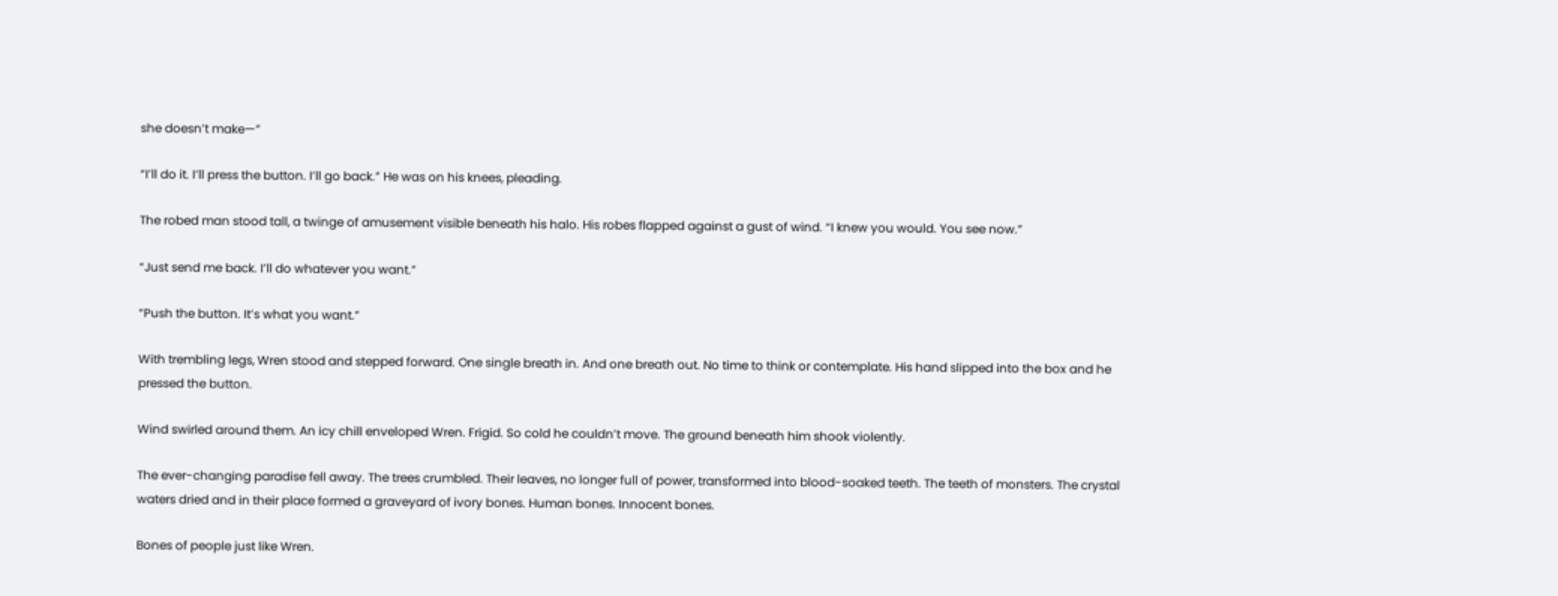she doesn’t make—”

“I’ll do it. I’ll press the button. I’ll go back.” He was on his knees, pleading.

The robed man stood tall, a twinge of amusement visible beneath his halo. His robes flapped against a gust of wind. “I knew you would. You see now.”

“Just send me back. I’ll do whatever you want.”

“Push the button. It’s what you want.”

With trembling legs, Wren stood and stepped forward. One single breath in. And one breath out. No time to think or contemplate. His hand slipped into the box and he pressed the button.

Wind swirled around them. An icy chill enveloped Wren. Frigid. So cold he couldn’t move. The ground beneath him shook violently.

The ever-changing paradise fell away. The trees crumbled. Their leaves, no longer full of power, transformed into blood-soaked teeth. The teeth of monsters. The crystal waters dried and in their place formed a graveyard of ivory bones. Human bones. Innocent bones.

Bones of people just like Wren.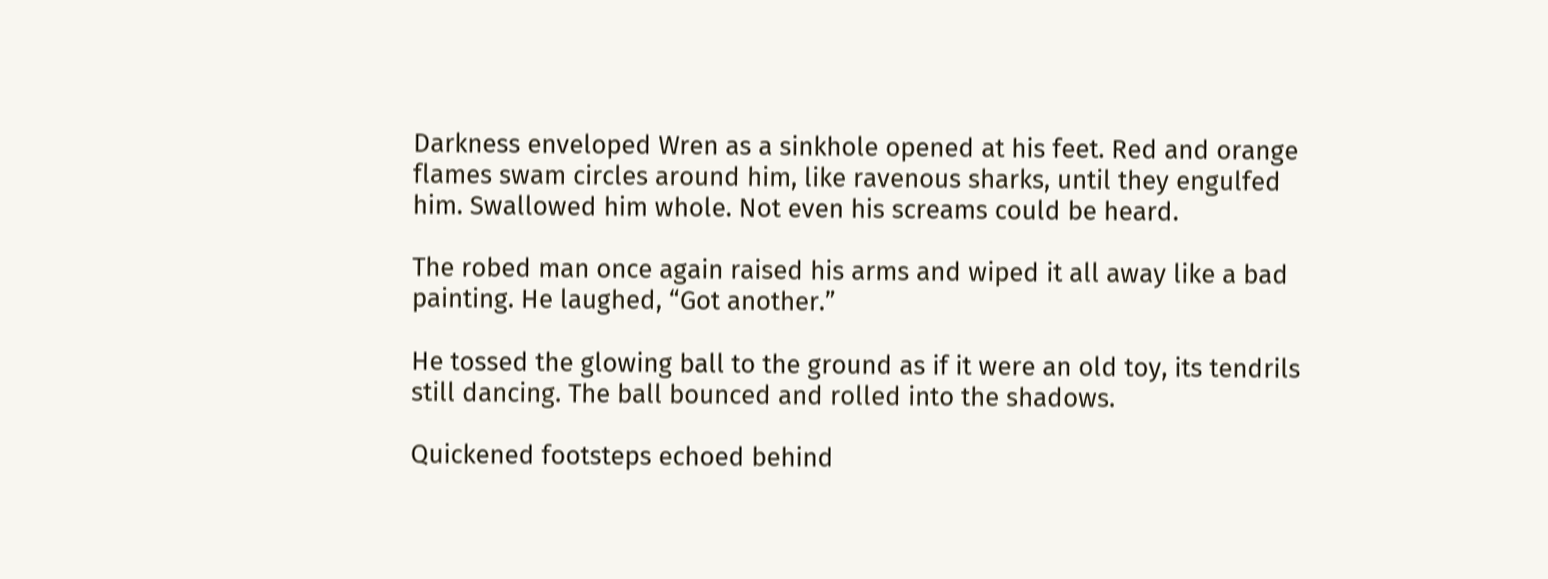Darkness enveloped Wren as a sinkhole opened at his feet. Red and orange flames swam circles around him, like ravenous sharks, until they engulfed him. Swallowed him whole. Not even his screams could be heard.

The robed man once again raised his arms and wiped it all away like a bad painting. He laughed, “Got another.”

He tossed the glowing ball to the ground as if it were an old toy, its tendrils still dancing. The ball bounced and rolled into the shadows.

Quickened footsteps echoed behind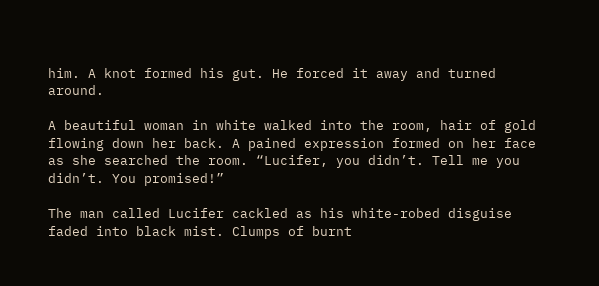him. A knot formed his gut. He forced it away and turned around.

A beautiful woman in white walked into the room, hair of gold flowing down her back. A pained expression formed on her face as she searched the room. “Lucifer, you didn’t. Tell me you didn’t. You promised!”

The man called Lucifer cackled as his white-robed disguise faded into black mist. Clumps of burnt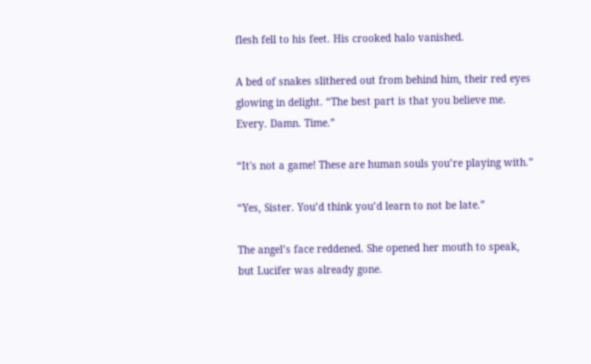flesh fell to his feet. His crooked halo vanished.

A bed of snakes slithered out from behind him, their red eyes glowing in delight. “The best part is that you believe me. Every. Damn. Time.”

“It's not a game! These are human souls you’re playing with.”

“Yes, Sister. You’d think you’d learn to not be late.”

The angel’s face reddened. She opened her mouth to speak, but Lucifer was already gone.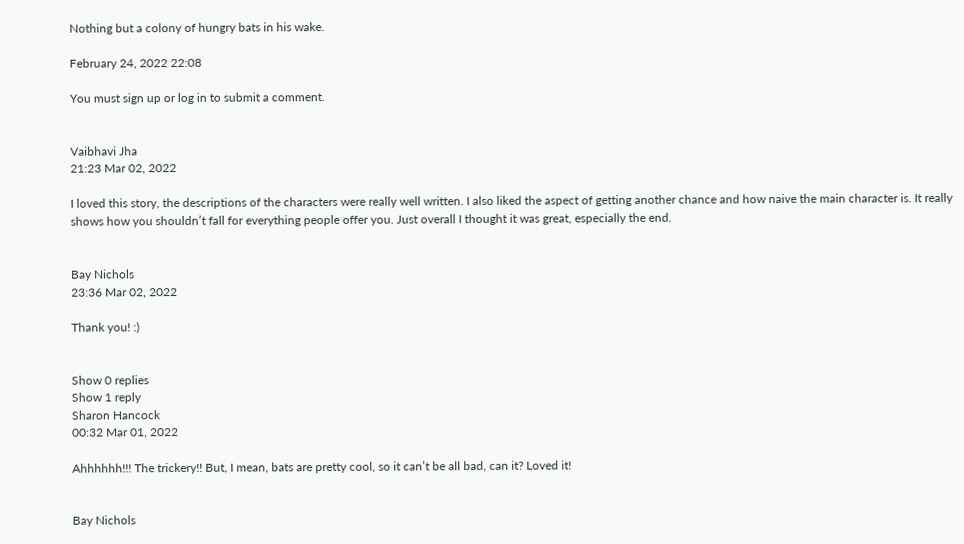Nothing but a colony of hungry bats in his wake.

February 24, 2022 22:08

You must sign up or log in to submit a comment.


Vaibhavi Jha
21:23 Mar 02, 2022

I loved this story, the descriptions of the characters were really well written. I also liked the aspect of getting another chance and how naive the main character is. It really shows how you shouldn’t fall for everything people offer you. Just overall I thought it was great, especially the end.


Bay Nichols
23:36 Mar 02, 2022

Thank you! :)


Show 0 replies
Show 1 reply
Sharon Hancock
00:32 Mar 01, 2022

Ahhhhhh!!! The trickery!! But, I mean, bats are pretty cool, so it can’t be all bad, can it? Loved it!


Bay Nichols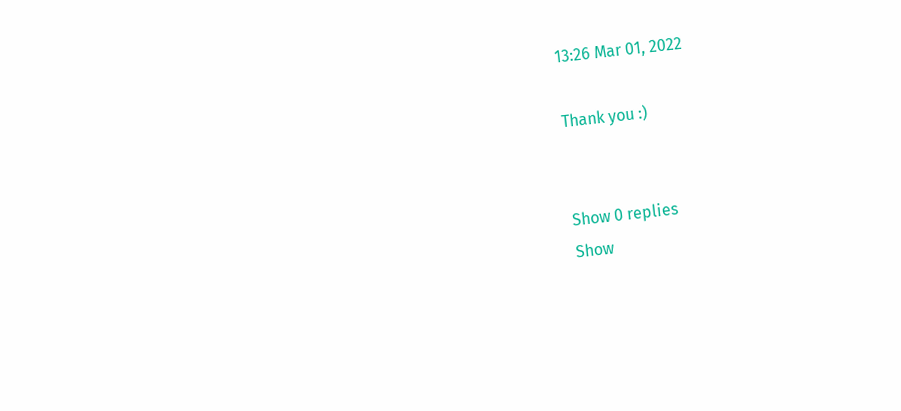13:26 Mar 01, 2022

Thank you :)


Show 0 replies
Show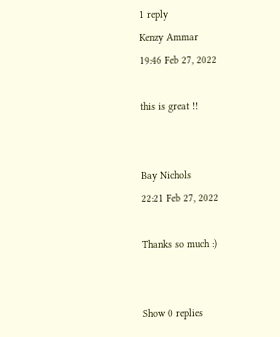1 reply
Kenzy Ammar
19:46 Feb 27, 2022

this is great !!


Bay Nichols
22:21 Feb 27, 2022

Thanks so much :)


Show 0 replies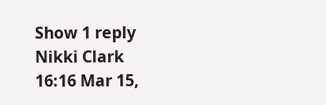Show 1 reply
Nikki Clark
16:16 Mar 15,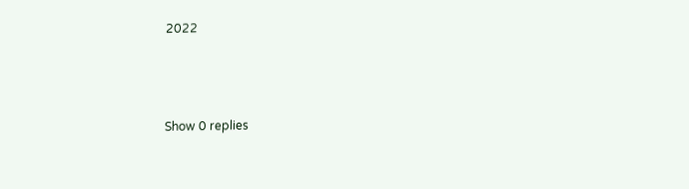2022



Show 0 replies